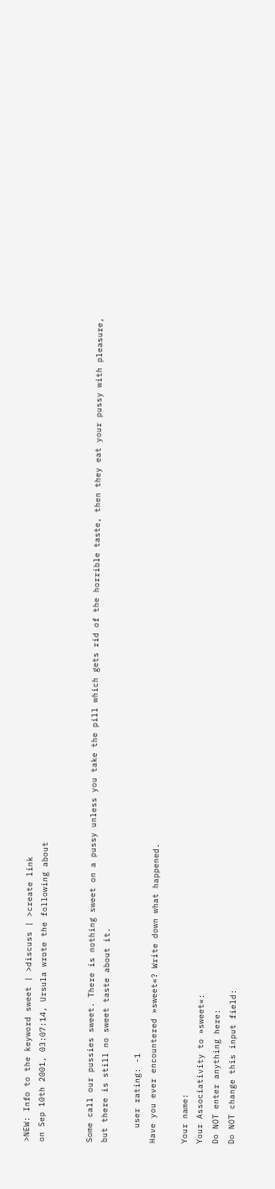>NEW: Info to the keyword sweet | >discuss | >create link
on Sep 10th 2001, 03:07:14, Ursula wrote the following about


Some call our pussies sweet. There is nothing sweet on a pussy unless you take the pill which gets rid of the horrible taste, then they eat your pussy with pleasure, but there is still no sweet taste about it.

   user rating: -1
Have you ever encountered »sweet«? Write down what happened.

Your name:
Your Associativity to »sweet«:
Do NOT enter anything here:
Do NOT change this input field: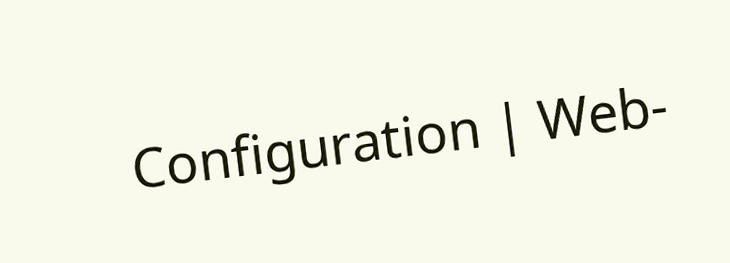Configuration | Web-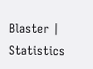Blaster | Statistics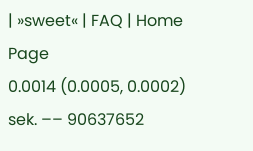| »sweet« | FAQ | Home Page
0.0014 (0.0005, 0.0002) sek. –– 90637652